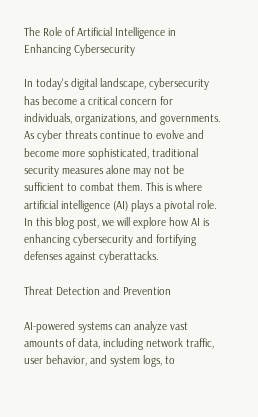The Role of Artificial Intelligence in Enhancing Cybersecurity

In today's digital landscape, cybersecurity has become a critical concern for individuals, organizations, and governments. As cyber threats continue to evolve and become more sophisticated, traditional security measures alone may not be sufficient to combat them. This is where artificial intelligence (AI) plays a pivotal role. In this blog post, we will explore how AI is enhancing cybersecurity and fortifying defenses against cyberattacks.

Threat Detection and Prevention

AI-powered systems can analyze vast amounts of data, including network traffic, user behavior, and system logs, to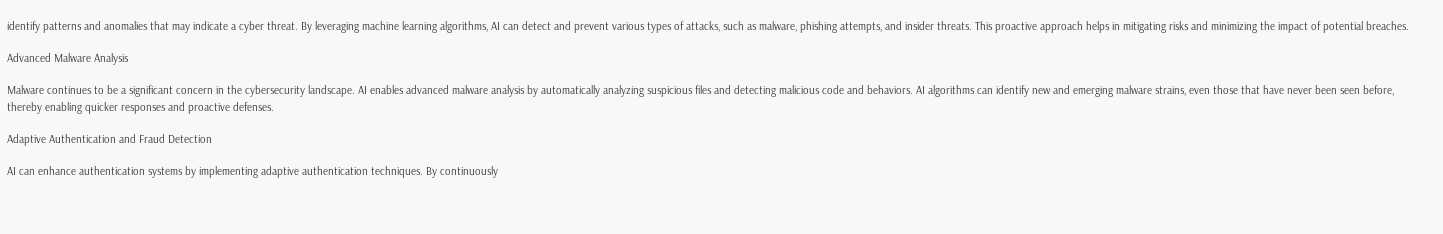identify patterns and anomalies that may indicate a cyber threat. By leveraging machine learning algorithms, AI can detect and prevent various types of attacks, such as malware, phishing attempts, and insider threats. This proactive approach helps in mitigating risks and minimizing the impact of potential breaches.

Advanced Malware Analysis

Malware continues to be a significant concern in the cybersecurity landscape. AI enables advanced malware analysis by automatically analyzing suspicious files and detecting malicious code and behaviors. AI algorithms can identify new and emerging malware strains, even those that have never been seen before, thereby enabling quicker responses and proactive defenses.

Adaptive Authentication and Fraud Detection

AI can enhance authentication systems by implementing adaptive authentication techniques. By continuously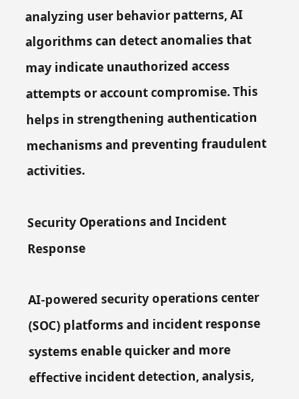analyzing user behavior patterns, AI algorithms can detect anomalies that may indicate unauthorized access attempts or account compromise. This helps in strengthening authentication mechanisms and preventing fraudulent activities.

Security Operations and Incident Response

AI-powered security operations center (SOC) platforms and incident response systems enable quicker and more effective incident detection, analysis,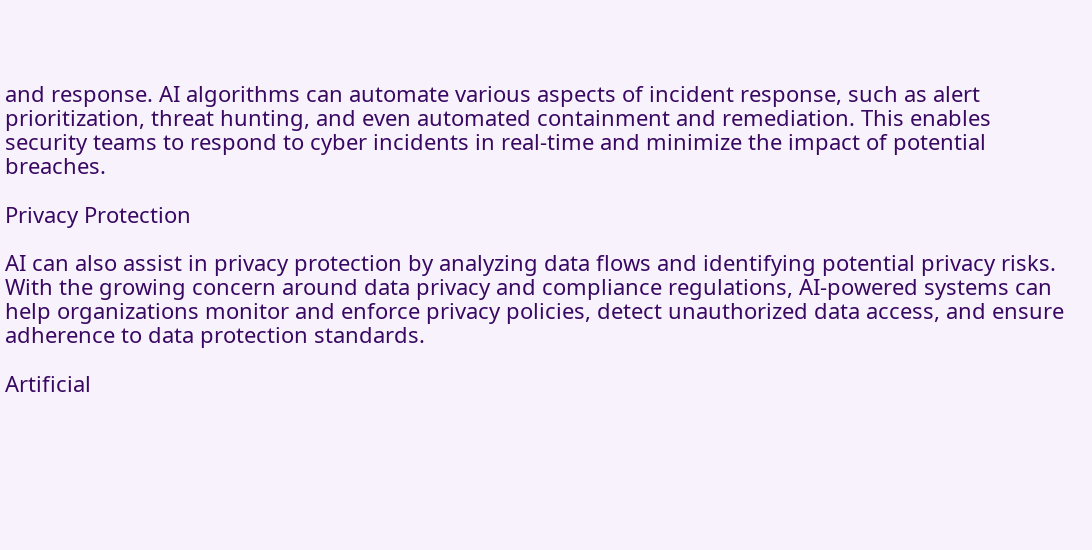and response. AI algorithms can automate various aspects of incident response, such as alert prioritization, threat hunting, and even automated containment and remediation. This enables security teams to respond to cyber incidents in real-time and minimize the impact of potential breaches.

Privacy Protection

AI can also assist in privacy protection by analyzing data flows and identifying potential privacy risks. With the growing concern around data privacy and compliance regulations, AI-powered systems can help organizations monitor and enforce privacy policies, detect unauthorized data access, and ensure adherence to data protection standards.

Artificial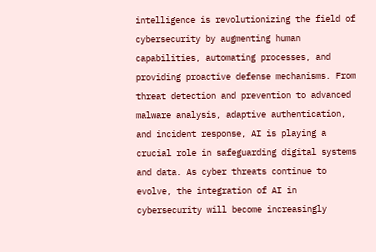intelligence is revolutionizing the field of cybersecurity by augmenting human capabilities, automating processes, and providing proactive defense mechanisms. From threat detection and prevention to advanced malware analysis, adaptive authentication, and incident response, AI is playing a crucial role in safeguarding digital systems and data. As cyber threats continue to evolve, the integration of AI in cybersecurity will become increasingly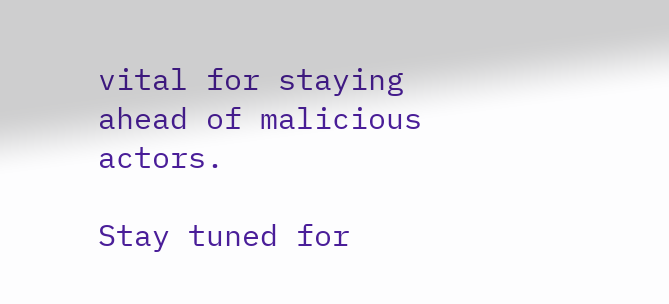vital for staying ahead of malicious actors.

Stay tuned for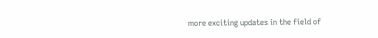more exciting updates in the field of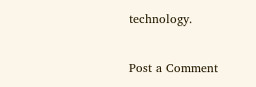technology.

Post a Comment